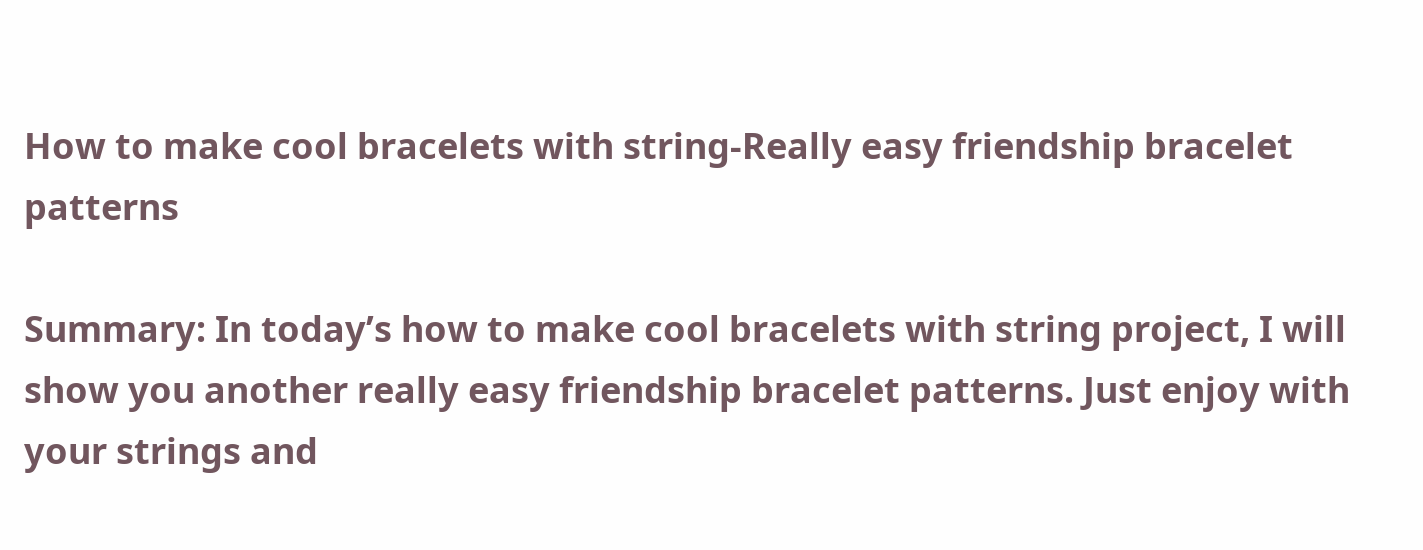How to make cool bracelets with string-Really easy friendship bracelet patterns

Summary: In today’s how to make cool bracelets with string project, I will show you another really easy friendship bracelet patterns. Just enjoy with your strings and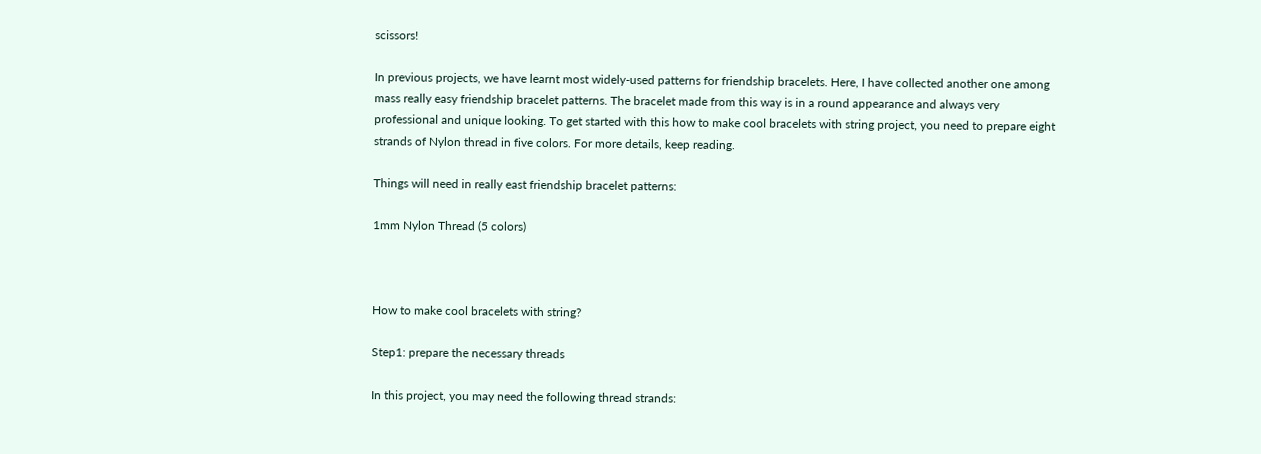scissors!

In previous projects, we have learnt most widely-used patterns for friendship bracelets. Here, I have collected another one among mass really easy friendship bracelet patterns. The bracelet made from this way is in a round appearance and always very professional and unique looking. To get started with this how to make cool bracelets with string project, you need to prepare eight strands of Nylon thread in five colors. For more details, keep reading.

Things will need in really east friendship bracelet patterns:

1mm Nylon Thread (5 colors)



How to make cool bracelets with string?

Step1: prepare the necessary threads

In this project, you may need the following thread strands: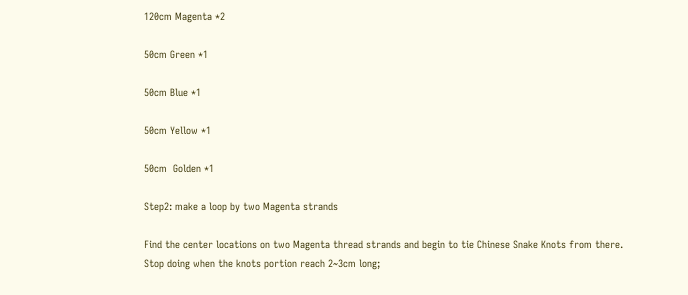120cm Magenta *2

50cm Green *1

50cm Blue *1

50cm Yellow *1

50cm  Golden *1

Step2: make a loop by two Magenta strands

Find the center locations on two Magenta thread strands and begin to tie Chinese Snake Knots from there. Stop doing when the knots portion reach 2~3cm long;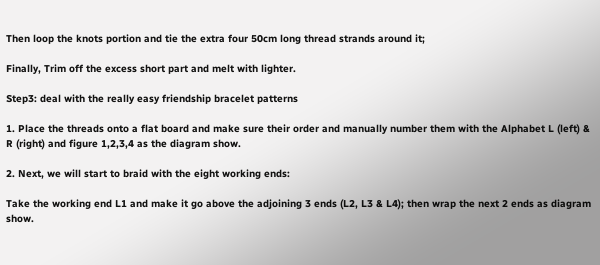Then loop the knots portion and tie the extra four 50cm long thread strands around it;

Finally, Trim off the excess short part and melt with lighter.

Step3: deal with the really easy friendship bracelet patterns

1. Place the threads onto a flat board and make sure their order and manually number them with the Alphabet L (left) & R (right) and figure 1,2,3,4 as the diagram show.

2. Next, we will start to braid with the eight working ends:

Take the working end L1 and make it go above the adjoining 3 ends (L2, L3 & L4); then wrap the next 2 ends as diagram show.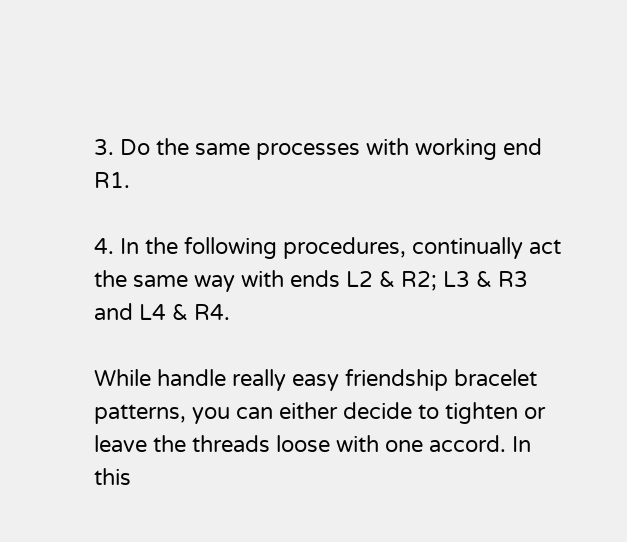3. Do the same processes with working end R1.

4. In the following procedures, continually act the same way with ends L2 & R2; L3 & R3 and L4 & R4.

While handle really easy friendship bracelet patterns, you can either decide to tighten or leave the threads loose with one accord. In this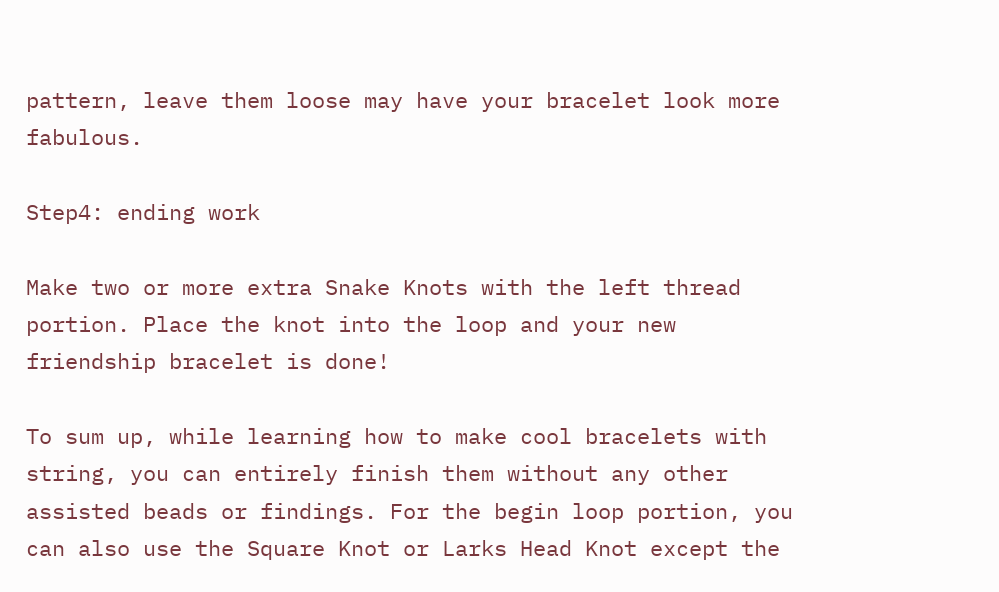pattern, leave them loose may have your bracelet look more fabulous.

Step4: ending work

Make two or more extra Snake Knots with the left thread portion. Place the knot into the loop and your new friendship bracelet is done!

To sum up, while learning how to make cool bracelets with string, you can entirely finish them without any other assisted beads or findings. For the begin loop portion, you can also use the Square Knot or Larks Head Knot except the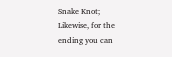Snake Knot; Likewise, for the ending you can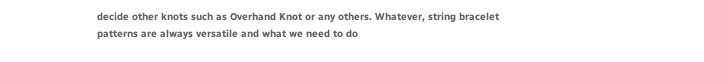decide other knots such as Overhand Knot or any others. Whatever, string bracelet patterns are always versatile and what we need to do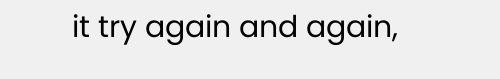it try again and again,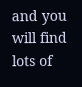and you will find lots of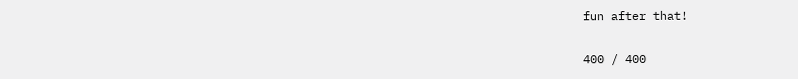fun after that!

400 / 400